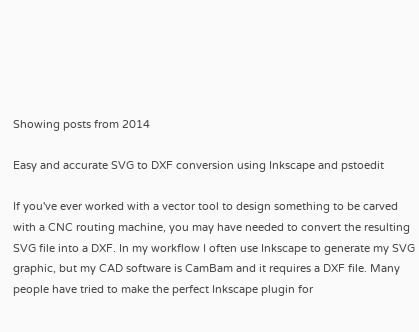Showing posts from 2014

Easy and accurate SVG to DXF conversion using Inkscape and pstoedit

If you've ever worked with a vector tool to design something to be carved with a CNC routing machine, you may have needed to convert the resulting SVG file into a DXF. In my workflow I often use Inkscape to generate my SVG graphic, but my CAD software is CamBam and it requires a DXF file. Many people have tried to make the perfect Inkscape plugin for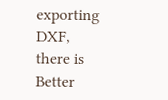exporting DXF, there is  Better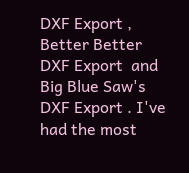DXF Export ,  Better Better DXF Export  and  Big Blue Saw's DXF Export . I've had the most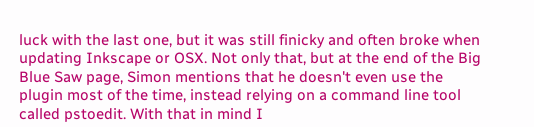luck with the last one, but it was still finicky and often broke when updating Inkscape or OSX. Not only that, but at the end of the Big Blue Saw page, Simon mentions that he doesn't even use the plugin most of the time, instead relying on a command line tool called pstoedit. With that in mind I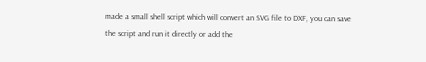made a small shell script which will convert an SVG file to DXF, you can save the script and run it directly or add the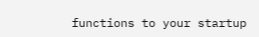functions to your startup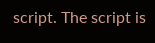script. The script is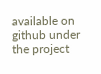available on github under the project